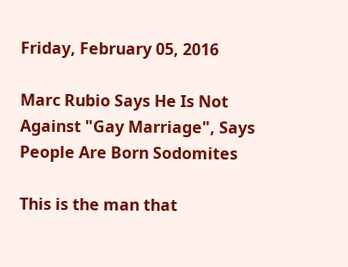Friday, February 05, 2016

Marc Rubio Says He Is Not Against "Gay Marriage", Says People Are Born Sodomites

This is the man that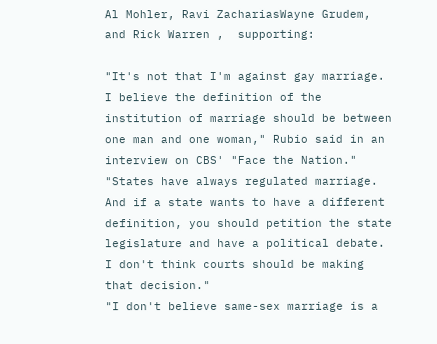Al Mohler, Ravi ZachariasWayne Grudem, and Rick Warren ,  supporting:

"It's not that I'm against gay marriage. I believe the definition of the institution of marriage should be between one man and one woman," Rubio said in an interview on CBS' "Face the Nation." "States have always regulated marriage. And if a state wants to have a different definition, you should petition the state legislature and have a political debate. I don't think courts should be making that decision."
"I don't believe same-sex marriage is a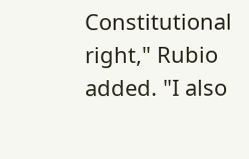Constitutional right," Rubio added. "I also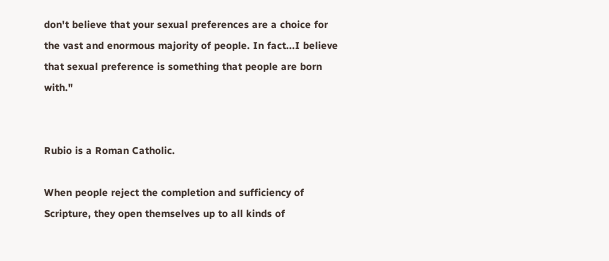don't believe that your sexual preferences are a choice for the vast and enormous majority of people. In fact...I believe that sexual preference is something that people are born with."


Rubio is a Roman Catholic.

When people reject the completion and sufficiency of Scripture, they open themselves up to all kinds of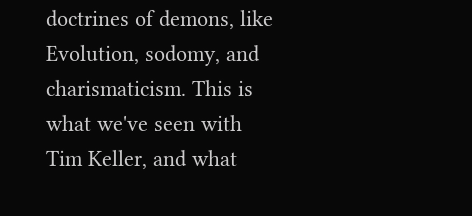doctrines of demons, like Evolution, sodomy, and charismaticism. This is what we've seen with Tim Keller, and what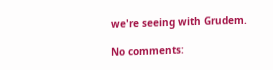we're seeing with Grudem.

No comments: